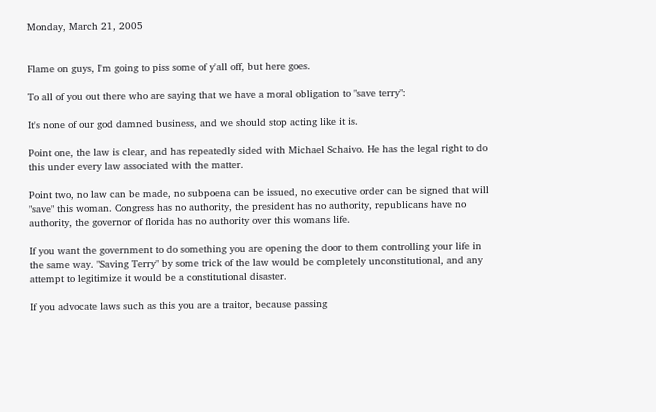Monday, March 21, 2005


Flame on guys, I'm going to piss some of y'all off, but here goes.

To all of you out there who are saying that we have a moral obligation to "save terry":

It's none of our god damned business, and we should stop acting like it is.

Point one, the law is clear, and has repeatedly sided with Michael Schaivo. He has the legal right to do this under every law associated with the matter.

Point two, no law can be made, no subpoena can be issued, no executive order can be signed that will "save" this woman. Congress has no authority, the president has no authority, republicans have no authority, the governor of florida has no authority over this womans life.

If you want the government to do something you are opening the door to them controlling your life in the same way. "Saving Terry" by some trick of the law would be completely unconstitutional, and any attempt to legitimize it would be a constitutional disaster.

If you advocate laws such as this you are a traitor, because passing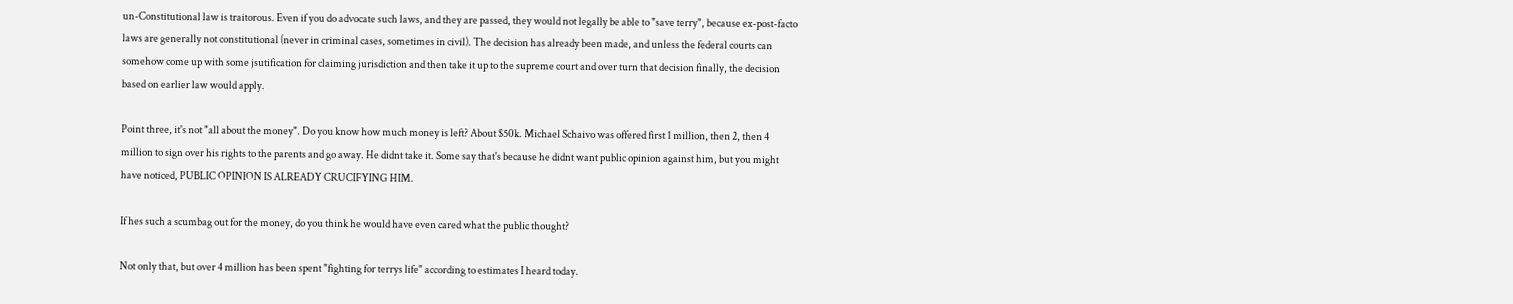un-Constitutional law is traitorous. Even if you do advocate such laws, and they are passed, they would not legally be able to "save terry", because ex-post-facto laws are generally not constitutional (never in criminal cases, sometimes in civil). The decision has already been made, and unless the federal courts can somehow come up with some jsutification for claiming jurisdiction and then take it up to the supreme court and over turn that decision finally, the decision based on earlier law would apply.

Point three, it's not "all about the money". Do you know how much money is left? About $50k. Michael Schaivo was offered first 1 million, then 2, then 4 million to sign over his rights to the parents and go away. He didnt take it. Some say that's because he didnt want public opinion against him, but you might have noticed, PUBLIC OPINION IS ALREADY CRUCIFYING HIM.

If hes such a scumbag out for the money, do you think he would have even cared what the public thought?

Not only that, but over 4 million has been spent "fighting for terrys life" according to estimates I heard today.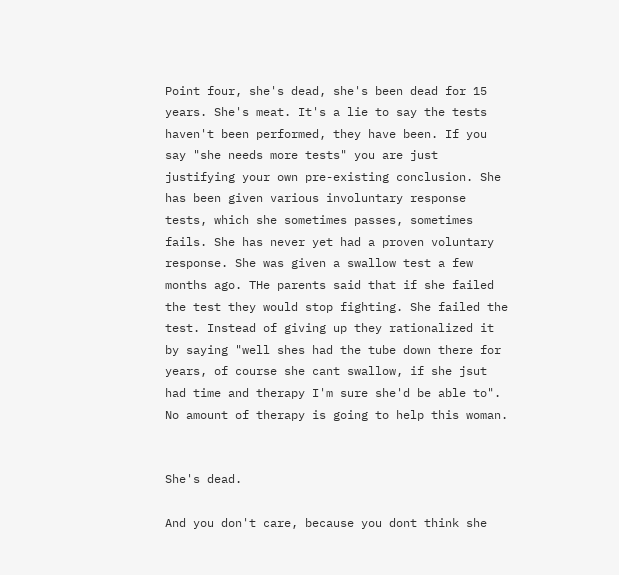Point four, she's dead, she's been dead for 15 years. She's meat. It's a lie to say the tests haven't been performed, they have been. If you say "she needs more tests" you are just justifying your own pre-existing conclusion. She has been given various involuntary response tests, which she sometimes passes, sometimes fails. She has never yet had a proven voluntary response. She was given a swallow test a few months ago. THe parents said that if she failed the test they would stop fighting. She failed the test. Instead of giving up they rationalized it by saying "well shes had the tube down there for years, of course she cant swallow, if she jsut had time and therapy I'm sure she'd be able to". No amount of therapy is going to help this woman.


She's dead.

And you don't care, because you dont think she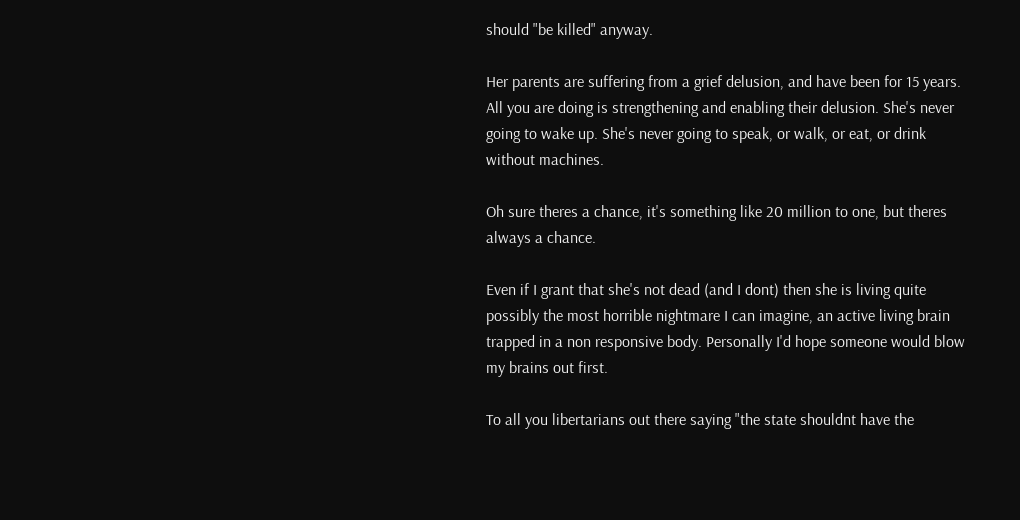should "be killed" anyway.

Her parents are suffering from a grief delusion, and have been for 15 years. All you are doing is strengthening and enabling their delusion. She's never going to wake up. She's never going to speak, or walk, or eat, or drink without machines.

Oh sure theres a chance, it's something like 20 million to one, but theres always a chance.

Even if I grant that she's not dead (and I dont) then she is living quite possibly the most horrible nightmare I can imagine, an active living brain trapped in a non responsive body. Personally I'd hope someone would blow my brains out first.

To all you libertarians out there saying "the state shouldnt have the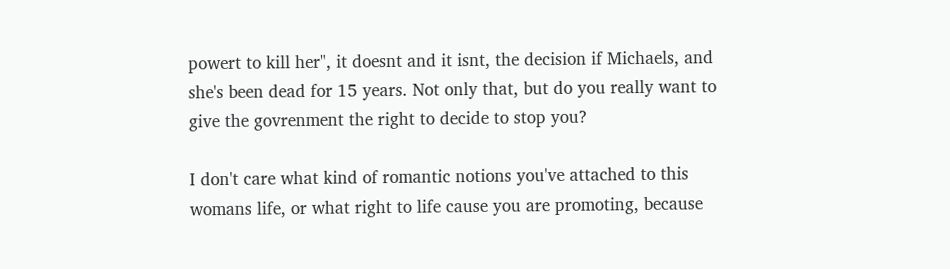powert to kill her", it doesnt and it isnt, the decision if Michaels, and she's been dead for 15 years. Not only that, but do you really want to give the govrenment the right to decide to stop you?

I don't care what kind of romantic notions you've attached to this womans life, or what right to life cause you are promoting, because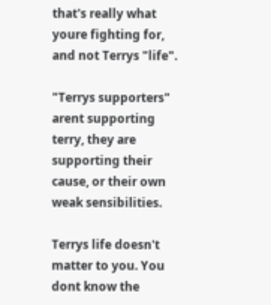that's really what youre fighting for, and not Terrys "life".

"Terrys supporters" arent supporting terry, they are supporting their cause, or their own weak sensibilities.

Terrys life doesn't matter to you. You dont know the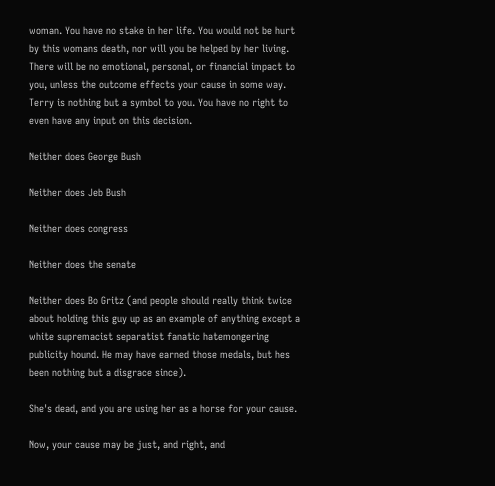woman. You have no stake in her life. You would not be hurt by this womans death, nor will you be helped by her living. There will be no emotional, personal, or financial impact to you, unless the outcome effects your cause in some way. Terry is nothing but a symbol to you. You have no right to even have any input on this decision.

Neither does George Bush

Neither does Jeb Bush

Neither does congress

Neither does the senate

Neither does Bo Gritz (and people should really think twice about holding this guy up as an example of anything except a white supremacist separatist fanatic hatemongering publicity hound. He may have earned those medals, but hes been nothing but a disgrace since).

She's dead, and you are using her as a horse for your cause.

Now, your cause may be just, and right, and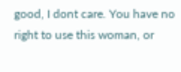good, I dont care. You have no right to use this woman, or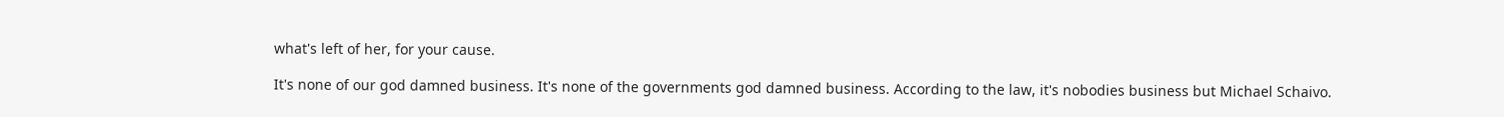what's left of her, for your cause.

It's none of our god damned business. It's none of the governments god damned business. According to the law, it's nobodies business but Michael Schaivo.